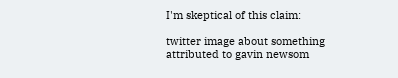I'm skeptical of this claim:

twitter image about something attributed to gavin newsom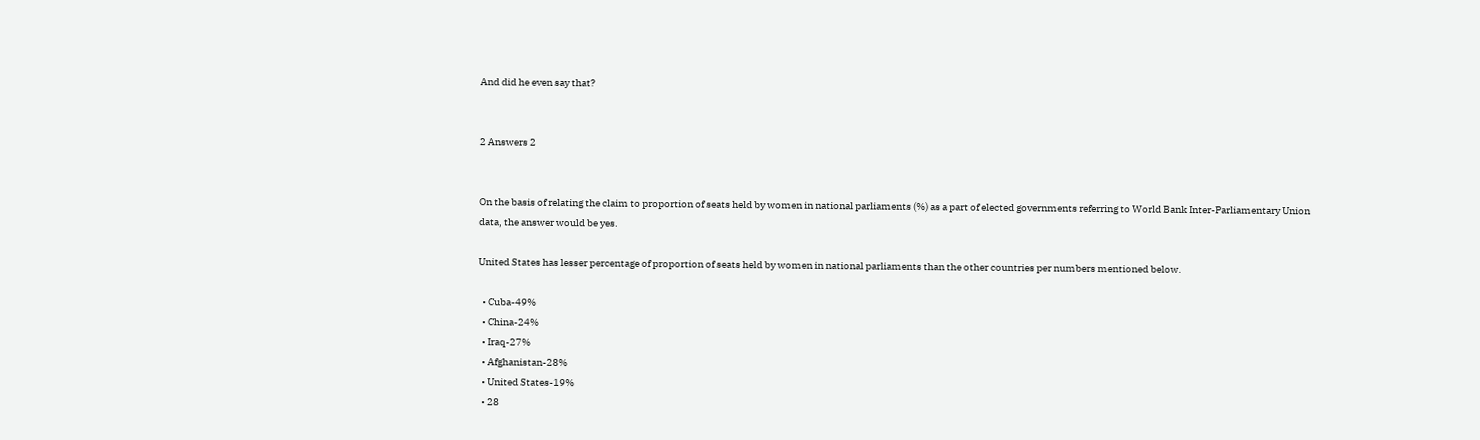And did he even say that?


2 Answers 2


On the basis of relating the claim to proportion of seats held by women in national parliaments (%) as a part of elected governments referring to World Bank Inter-Parliamentary Union data, the answer would be yes.

United States has lesser percentage of proportion of seats held by women in national parliaments than the other countries per numbers mentioned below.

  • Cuba-49%
  • China-24%
  • Iraq-27%
  • Afghanistan-28%
  • United States-19%
  • 28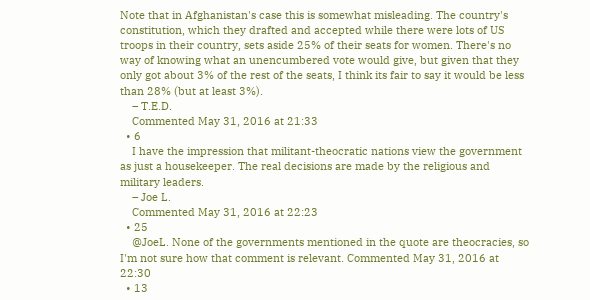Note that in Afghanistan's case this is somewhat misleading. The country's constitution, which they drafted and accepted while there were lots of US troops in their country, sets aside 25% of their seats for women. There's no way of knowing what an unencumbered vote would give, but given that they only got about 3% of the rest of the seats, I think its fair to say it would be less than 28% (but at least 3%).
    – T.E.D.
    Commented May 31, 2016 at 21:33
  • 6
    I have the impression that militant-theocratic nations view the government as just a housekeeper. The real decisions are made by the religious and military leaders.
    – Joe L.
    Commented May 31, 2016 at 22:23
  • 25
    @JoeL. None of the governments mentioned in the quote are theocracies, so I'm not sure how that comment is relevant. Commented May 31, 2016 at 22:30
  • 13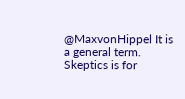@MaxvonHippel It is a general term. Skeptics is for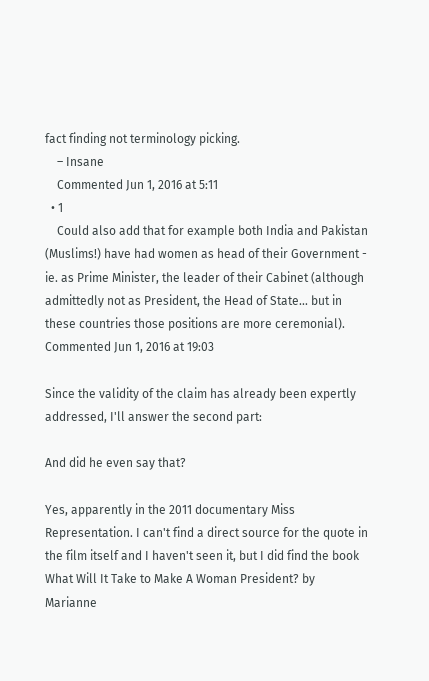fact finding not terminology picking.
    – Insane
    Commented Jun 1, 2016 at 5:11
  • 1
    Could also add that for example both India and Pakistan (Muslims!) have had women as head of their Government - ie. as Prime Minister, the leader of their Cabinet (although admittedly not as President, the Head of State... but in these countries those positions are more ceremonial). Commented Jun 1, 2016 at 19:03

Since the validity of the claim has already been expertly addressed, I'll answer the second part:

And did he even say that?

Yes, apparently in the 2011 documentary Miss Representation. I can't find a direct source for the quote in the film itself and I haven't seen it, but I did find the book What Will It Take to Make A Woman President? by Marianne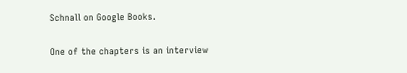Schnall on Google Books.

One of the chapters is an interview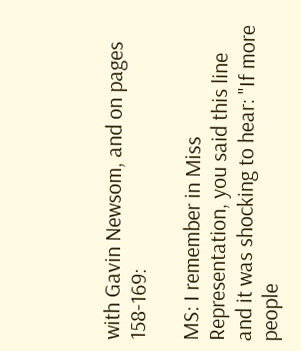with Gavin Newsom, and on pages 158-169:

MS: I remember in Miss Representation, you said this line and it was shocking to hear: "If more people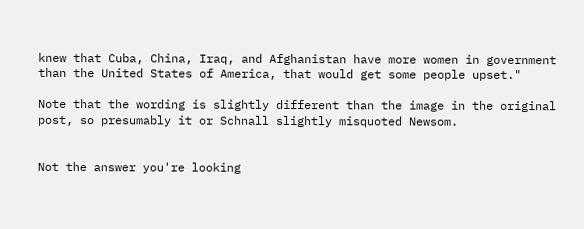knew that Cuba, China, Iraq, and Afghanistan have more women in government than the United States of America, that would get some people upset."

Note that the wording is slightly different than the image in the original post, so presumably it or Schnall slightly misquoted Newsom.


Not the answer you're looking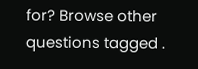for? Browse other questions tagged .